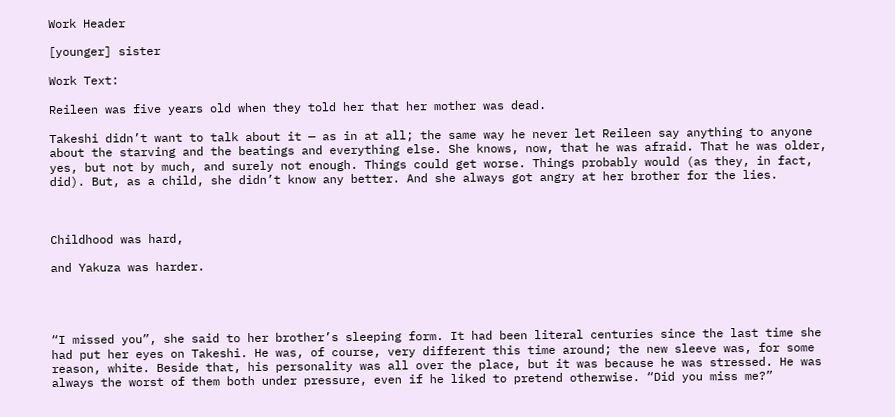Work Header

[younger] sister

Work Text:

Reileen was five years old when they told her that her mother was dead.

Takeshi didn’t want to talk about it — as in at all; the same way he never let Reileen say anything to anyone about the starving and the beatings and everything else. She knows, now, that he was afraid. That he was older, yes, but not by much, and surely not enough. Things could get worse. Things probably would (as they, in fact, did). But, as a child, she didn’t know any better. And she always got angry at her brother for the lies.



Childhood was hard,

and Yakuza was harder.




“I missed you”, she said to her brother’s sleeping form. It had been literal centuries since the last time she had put her eyes on Takeshi. He was, of course, very different this time around; the new sleeve was, for some reason, white. Beside that, his personality was all over the place, but it was because he was stressed. He was always the worst of them both under pressure, even if he liked to pretend otherwise. “Did you miss me?”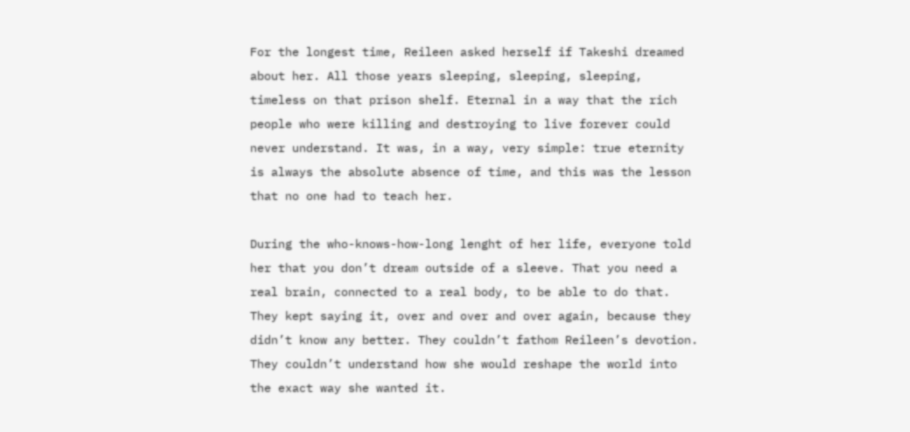For the longest time, Reileen asked herself if Takeshi dreamed about her. All those years sleeping, sleeping, sleeping, timeless on that prison shelf. Eternal in a way that the rich people who were killing and destroying to live forever could never understand. It was, in a way, very simple: true eternity is always the absolute absence of time, and this was the lesson that no one had to teach her.

During the who-knows-how-long lenght of her life, everyone told her that you don’t dream outside of a sleeve. That you need a real brain, connected to a real body, to be able to do that. They kept saying it, over and over and over again, because they didn’t know any better. They couldn’t fathom Reileen’s devotion. They couldn’t understand how she would reshape the world into the exact way she wanted it.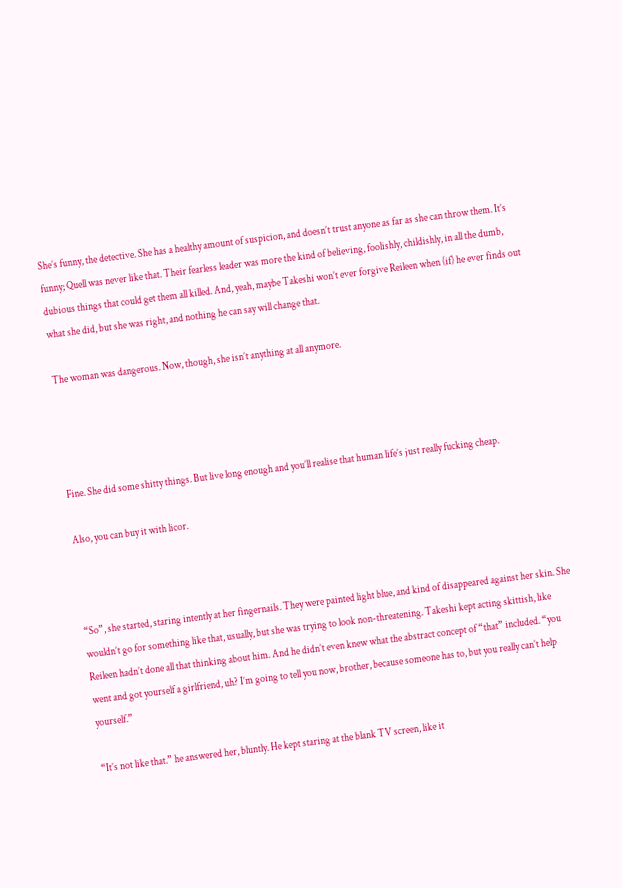She’s funny, the detective. She has a healthy amount of suspicion, and doesn’t trust anyone as far as she can throw them. It’s funny; Quell was never like that. Their fearless leader was more the kind of believing, foolishly, childishly, in all the dumb, dubious things that could get them all killed. And, yeah, maybe Takeshi won’t ever forgive Reileen when (if) he ever finds out what she did, but she was right, and nothing he can say will change that.

The woman was dangerous. Now, though, she isn’t anything at all anymore.




Fine. She did some shitty things. But live long enough and you’ll realise that human life’s just really fucking cheap.

Also, you can buy it with licor.



“So”, she started, staring intently at her fingernails. They were painted light blue, and kind of disappeared against her skin. She wouldn’t go for something like that, usually, but she was trying to look non-threatening. Takeshi kept acting skittish, like Reileen hadn’t done all that thinking about him. And he didn’t even knew what the abstract concept of “that” included. “you went and got yourself a girlfriend, uh? I’m going to tell you now, brother, because someone has to, but you really can’t help yourself.”

“It’s not like that.” he answered her, bluntly. He kept staring at the blank TV screen, like it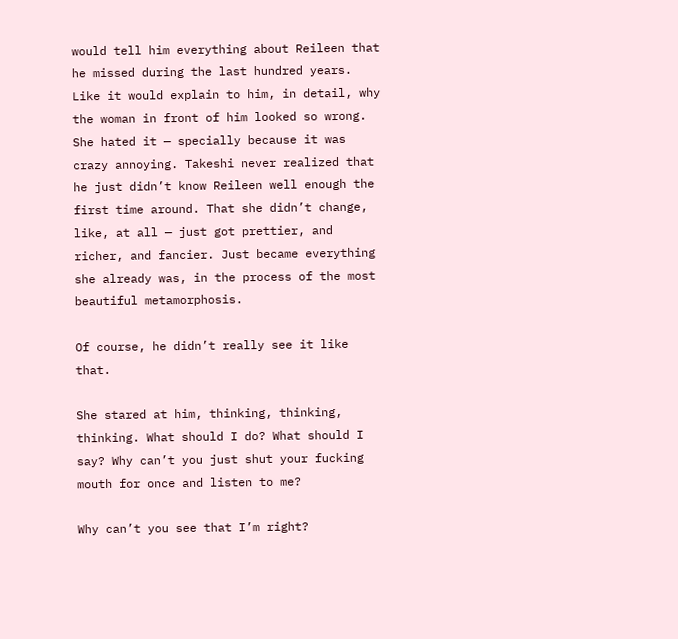would tell him everything about Reileen that he missed during the last hundred years. Like it would explain to him, in detail, why the woman in front of him looked so wrong. She hated it — specially because it was crazy annoying. Takeshi never realized that he just didn’t know Reileen well enough the first time around. That she didn’t change, like, at all — just got prettier, and richer, and fancier. Just became everything she already was, in the process of the most beautiful metamorphosis.

Of course, he didn’t really see it like that.

She stared at him, thinking, thinking, thinking. What should I do? What should I say? Why can’t you just shut your fucking mouth for once and listen to me?

Why can’t you see that I’m right?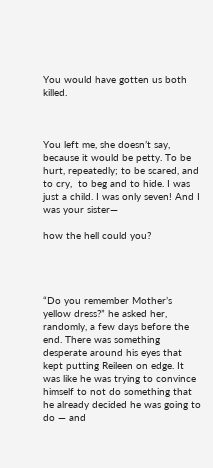You would have gotten us both killed.



You left me, she doesn’t say, because it would be petty. To be hurt, repeatedly; to be scared, and to cry,  to beg and to hide. I was just a child. I was only seven! And I was your sister—

how the hell could you?




“Do you remember Mother’s yellow dress?” he asked her, randomly, a few days before the end. There was something desperate around his eyes that kept putting Reileen on edge. It was like he was trying to convince himself to not do something that he already decided he was going to do — and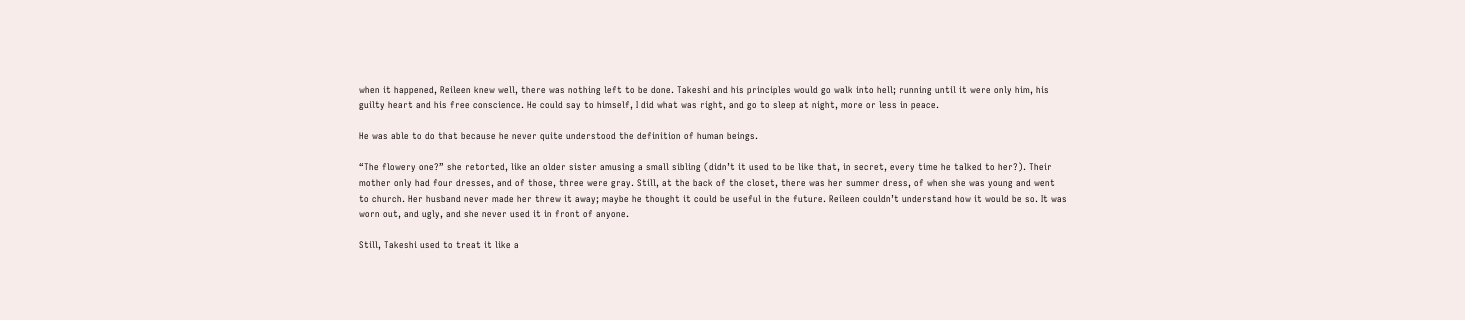when it happened, Reileen knew well, there was nothing left to be done. Takeshi and his principles would go walk into hell; running until it were only him, his guilty heart and his free conscience. He could say to himself, I did what was right, and go to sleep at night, more or less in peace.

He was able to do that because he never quite understood the definition of human beings.

“The flowery one?” she retorted, like an older sister amusing a small sibling (didn’t it used to be like that, in secret, every time he talked to her?). Their mother only had four dresses, and of those, three were gray. Still, at the back of the closet, there was her summer dress, of when she was young and went to church. Her husband never made her threw it away; maybe he thought it could be useful in the future. Reileen couldn’t understand how it would be so. It was worn out, and ugly, and she never used it in front of anyone.

Still, Takeshi used to treat it like a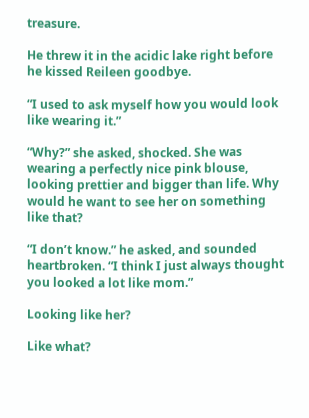treasure.

He threw it in the acidic lake right before he kissed Reileen goodbye.

“I used to ask myself how you would look like wearing it.”

“Why?” she asked, shocked. She was wearing a perfectly nice pink blouse, looking prettier and bigger than life. Why would he want to see her on something like that?

“I don’t know.” he asked, and sounded heartbroken. “I think I just always thought you looked a lot like mom.”

Looking like her?

Like what?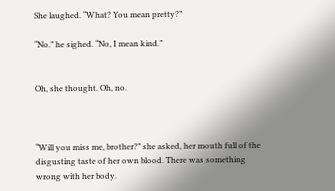She laughed. “What? You mean pretty?”

“No.” he sighed. “No, I mean kind.”


Oh, she thought. Oh, no.



“Will you miss me, brother?” she asked, her mouth full of the disgusting taste of her own blood. There was something wrong with her body.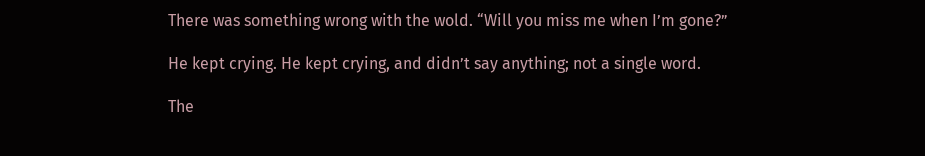There was something wrong with the wold. “Will you miss me when I’m gone?”

He kept crying. He kept crying, and didn’t say anything; not a single word.

The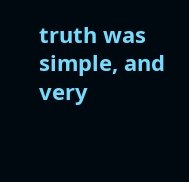truth was simple, and very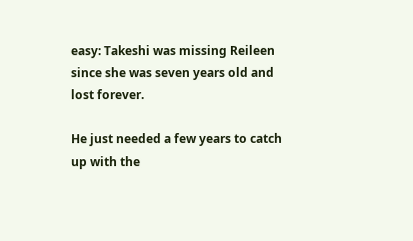easy: Takeshi was missing Reileen since she was seven years old and lost forever.

He just needed a few years to catch up with the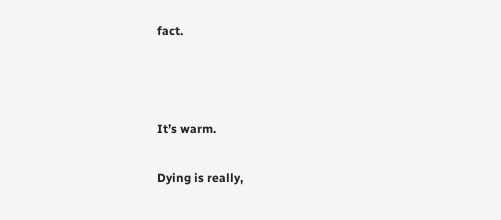fact.



It’s warm.

Dying is really,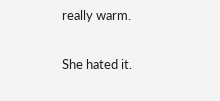really warm.

She hated it.